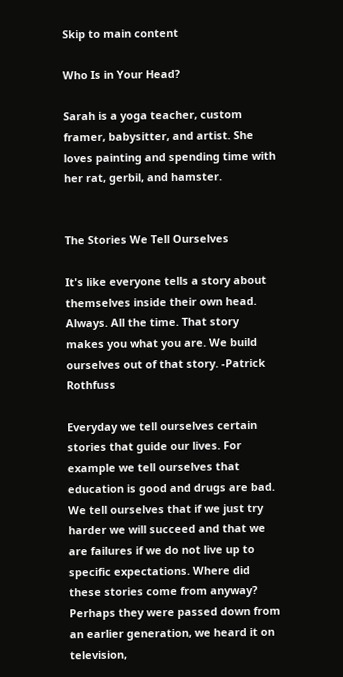Skip to main content

Who Is in Your Head?

Sarah is a yoga teacher, custom framer, babysitter, and artist. She loves painting and spending time with her rat, gerbil, and hamster.


The Stories We Tell Ourselves

It's like everyone tells a story about themselves inside their own head. Always. All the time. That story makes you what you are. We build ourselves out of that story. -Patrick Rothfuss

Everyday we tell ourselves certain stories that guide our lives. For example we tell ourselves that education is good and drugs are bad. We tell ourselves that if we just try harder we will succeed and that we are failures if we do not live up to specific expectations. Where did these stories come from anyway? Perhaps they were passed down from an earlier generation, we heard it on television,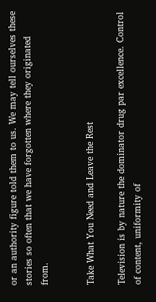or an authority figure told them to us. We may tell ourselves these stories so often that we have forgotten where they originated from.


Take What You Need and Leave the Rest

Television is by nature the dominator drug par excellence. Control of content, uniformity of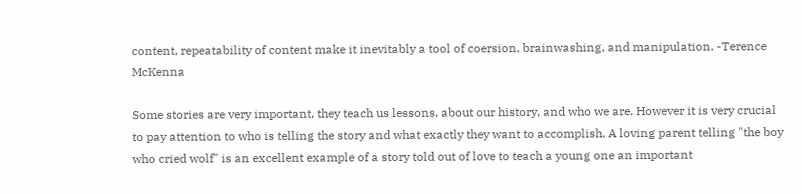content, repeatability of content make it inevitably a tool of coersion, brainwashing, and manipulation. -Terence McKenna

Some stories are very important, they teach us lessons, about our history, and who we are. However it is very crucial to pay attention to who is telling the story and what exactly they want to accomplish. A loving parent telling "the boy who cried wolf" is an excellent example of a story told out of love to teach a young one an important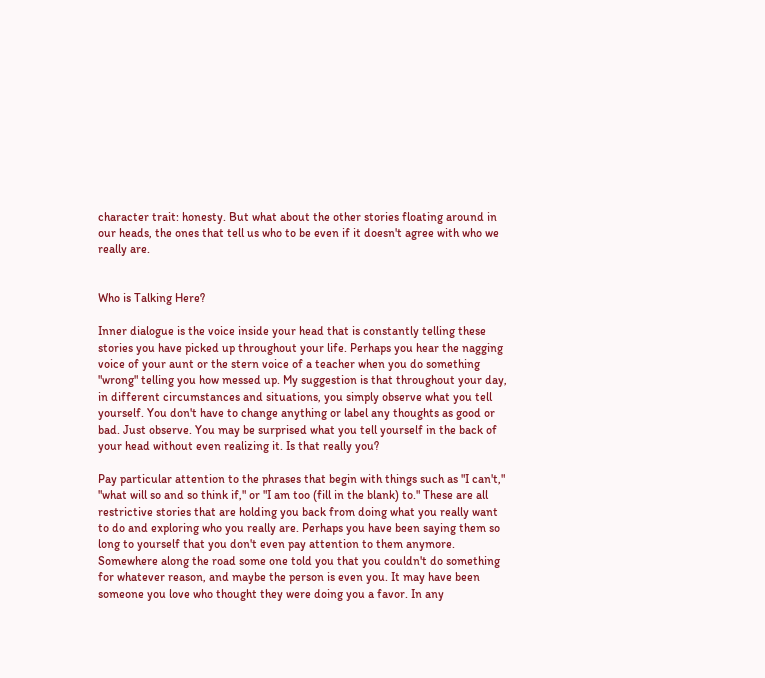character trait: honesty. But what about the other stories floating around in our heads, the ones that tell us who to be even if it doesn't agree with who we really are.


Who is Talking Here?

Inner dialogue is the voice inside your head that is constantly telling these stories you have picked up throughout your life. Perhaps you hear the nagging voice of your aunt or the stern voice of a teacher when you do something "wrong" telling you how messed up. My suggestion is that throughout your day, in different circumstances and situations, you simply observe what you tell yourself. You don't have to change anything or label any thoughts as good or bad. Just observe. You may be surprised what you tell yourself in the back of your head without even realizing it. Is that really you?

Pay particular attention to the phrases that begin with things such as "I can't," "what will so and so think if," or "I am too (fill in the blank) to." These are all restrictive stories that are holding you back from doing what you really want to do and exploring who you really are. Perhaps you have been saying them so long to yourself that you don't even pay attention to them anymore. Somewhere along the road some one told you that you couldn't do something for whatever reason, and maybe the person is even you. It may have been someone you love who thought they were doing you a favor. In any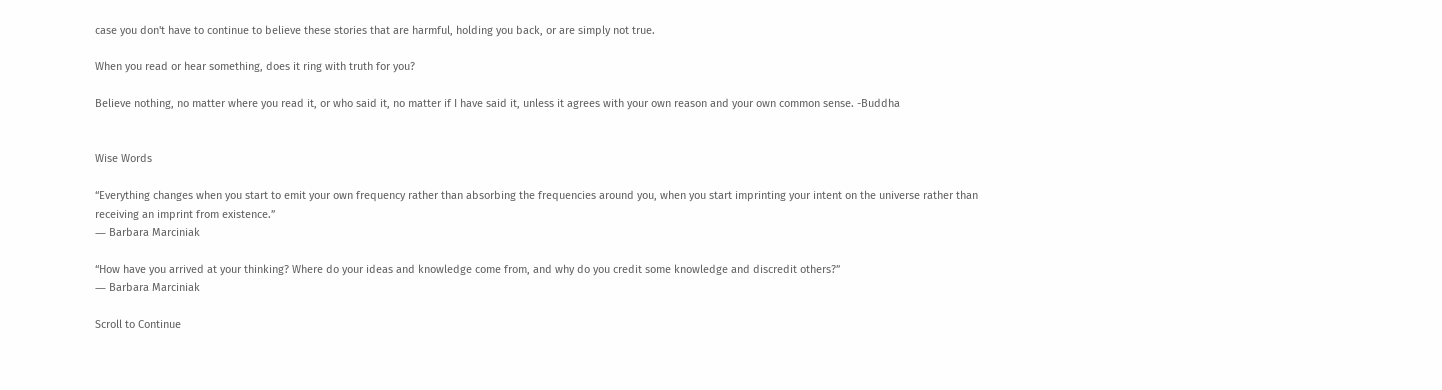case you don't have to continue to believe these stories that are harmful, holding you back, or are simply not true.

When you read or hear something, does it ring with truth for you?

Believe nothing, no matter where you read it, or who said it, no matter if I have said it, unless it agrees with your own reason and your own common sense. -Buddha


Wise Words

“Everything changes when you start to emit your own frequency rather than absorbing the frequencies around you, when you start imprinting your intent on the universe rather than receiving an imprint from existence.”
― Barbara Marciniak

“How have you arrived at your thinking? Where do your ideas and knowledge come from, and why do you credit some knowledge and discredit others?”
― Barbara Marciniak

Scroll to Continue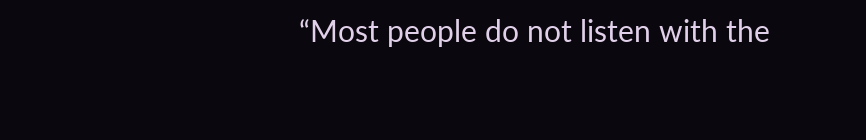“Most people do not listen with the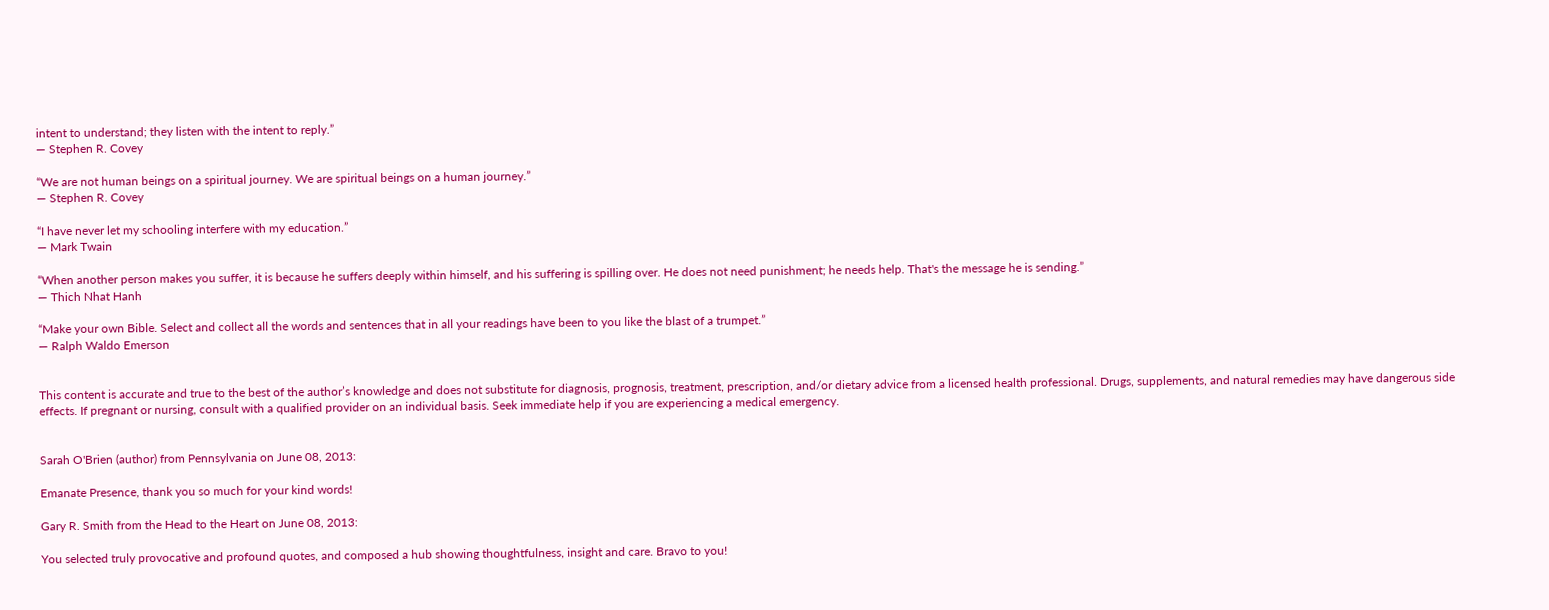intent to understand; they listen with the intent to reply.”
― Stephen R. Covey

“We are not human beings on a spiritual journey. We are spiritual beings on a human journey.”
― Stephen R. Covey

“I have never let my schooling interfere with my education.”
― Mark Twain

“When another person makes you suffer, it is because he suffers deeply within himself, and his suffering is spilling over. He does not need punishment; he needs help. That's the message he is sending.”
― Thich Nhat Hanh

“Make your own Bible. Select and collect all the words and sentences that in all your readings have been to you like the blast of a trumpet.”
― Ralph Waldo Emerson


This content is accurate and true to the best of the author’s knowledge and does not substitute for diagnosis, prognosis, treatment, prescription, and/or dietary advice from a licensed health professional. Drugs, supplements, and natural remedies may have dangerous side effects. If pregnant or nursing, consult with a qualified provider on an individual basis. Seek immediate help if you are experiencing a medical emergency.


Sarah O'Brien (author) from Pennsylvania on June 08, 2013:

Emanate Presence, thank you so much for your kind words!

Gary R. Smith from the Head to the Heart on June 08, 2013:

You selected truly provocative and profound quotes, and composed a hub showing thoughtfulness, insight and care. Bravo to you!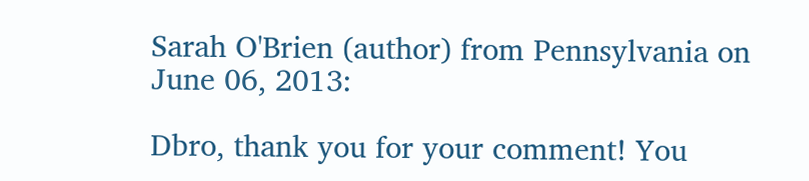Sarah O'Brien (author) from Pennsylvania on June 06, 2013:

Dbro, thank you for your comment! You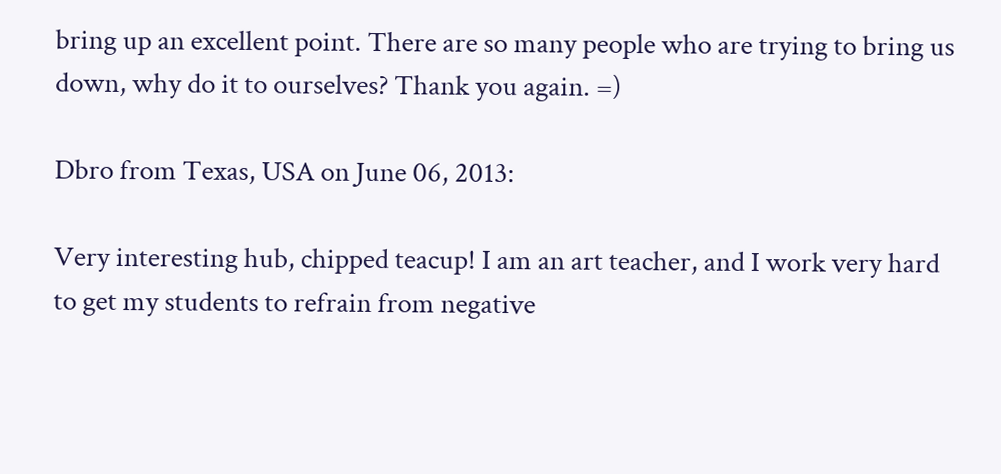bring up an excellent point. There are so many people who are trying to bring us down, why do it to ourselves? Thank you again. =)

Dbro from Texas, USA on June 06, 2013:

Very interesting hub, chipped teacup! I am an art teacher, and I work very hard to get my students to refrain from negative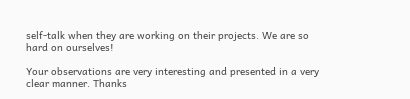self-talk when they are working on their projects. We are so hard on ourselves!

Your observations are very interesting and presented in a very clear manner. Thanks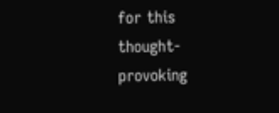for this thought-provoking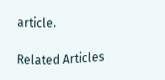article.

Related Articles